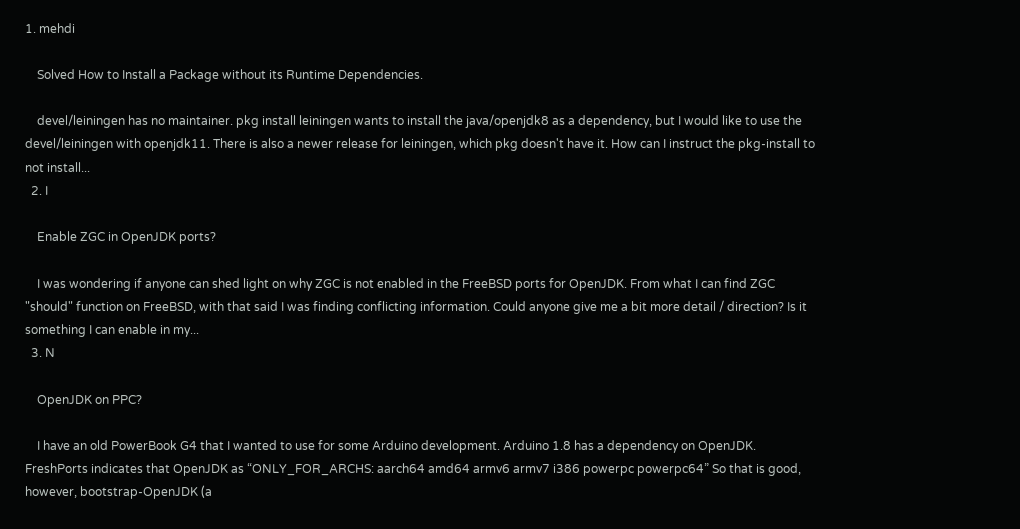1. mehdi

    Solved How to Install a Package without its Runtime Dependencies.

    devel/leiningen has no maintainer. pkg install leiningen wants to install the java/openjdk8 as a dependency, but I would like to use the devel/leiningen with openjdk11. There is also a newer release for leiningen, which pkg doesn't have it. How can I instruct the pkg-install to not install...
  2. I

    Enable ZGC in OpenJDK ports?

    I was wondering if anyone can shed light on why ZGC is not enabled in the FreeBSD ports for OpenJDK. From what I can find ZGC "should" function on FreeBSD, with that said I was finding conflicting information. Could anyone give me a bit more detail / direction? Is it something I can enable in my...
  3. N

    OpenJDK on PPC?

    I have an old PowerBook G4 that I wanted to use for some Arduino development. Arduino 1.8 has a dependency on OpenJDK. FreshPorts indicates that OpenJDK as “ONLY_FOR_ARCHS: aarch64 amd64 armv6 armv7 i386 powerpc powerpc64” So that is good, however, bootstrap-OpenJDK (a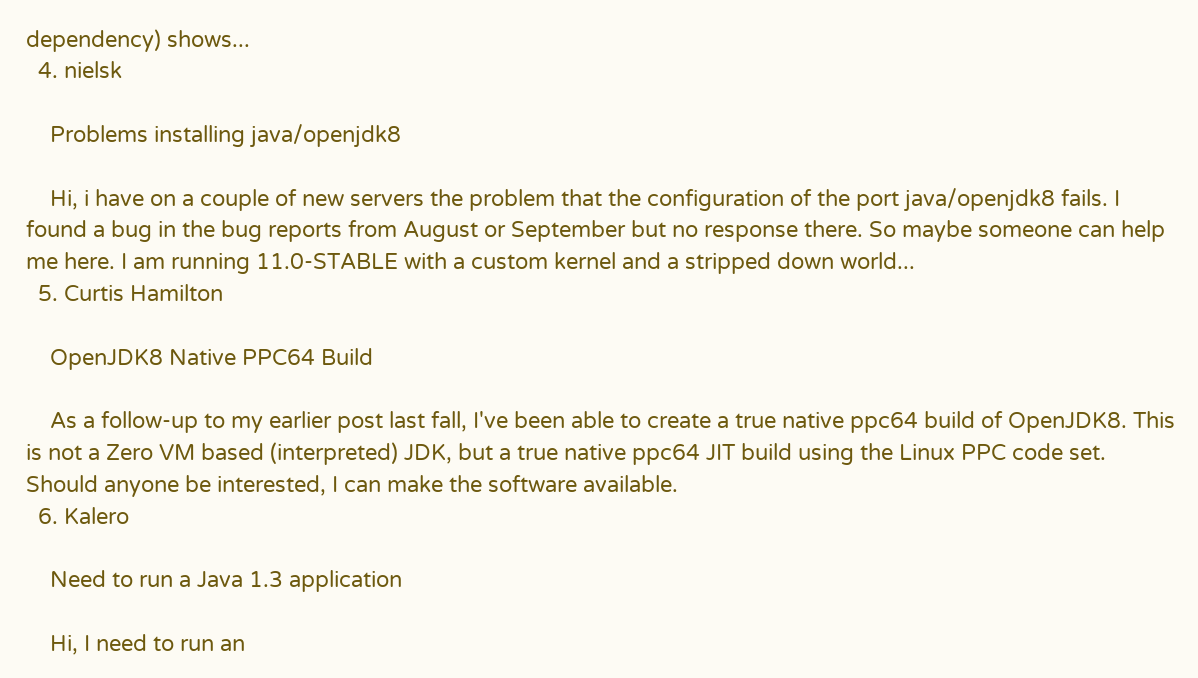dependency) shows...
  4. nielsk

    Problems installing java/openjdk8

    Hi, i have on a couple of new servers the problem that the configuration of the port java/openjdk8 fails. I found a bug in the bug reports from August or September but no response there. So maybe someone can help me here. I am running 11.0-STABLE with a custom kernel and a stripped down world...
  5. Curtis Hamilton

    OpenJDK8 Native PPC64 Build

    As a follow-up to my earlier post last fall, I've been able to create a true native ppc64 build of OpenJDK8. This is not a Zero VM based (interpreted) JDK, but a true native ppc64 JIT build using the Linux PPC code set. Should anyone be interested, I can make the software available.
  6. Kalero

    Need to run a Java 1.3 application

    Hi, I need to run an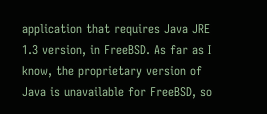application that requires Java JRE 1.3 version, in FreeBSD. As far as I know, the proprietary version of Java is unavailable for FreeBSD, so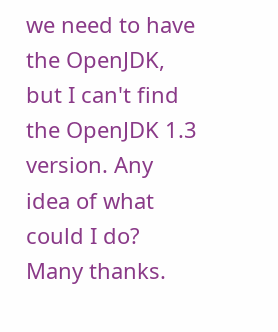we need to have the OpenJDK, but I can't find the OpenJDK 1.3 version. Any idea of what could I do? Many thanks.